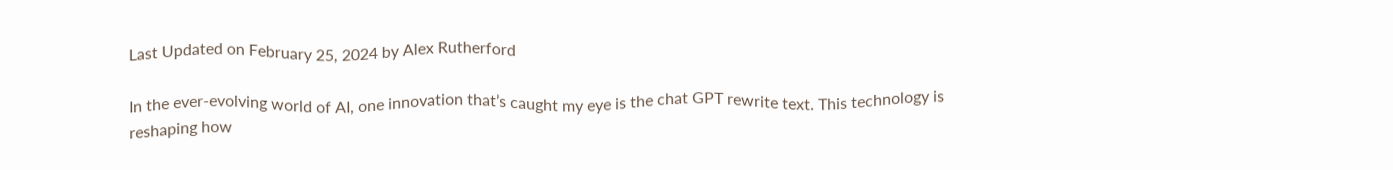Last Updated on February 25, 2024 by Alex Rutherford

In the ever-evolving world of AI, one innovation that’s caught my eye is the chat GPT rewrite text. This technology is reshaping how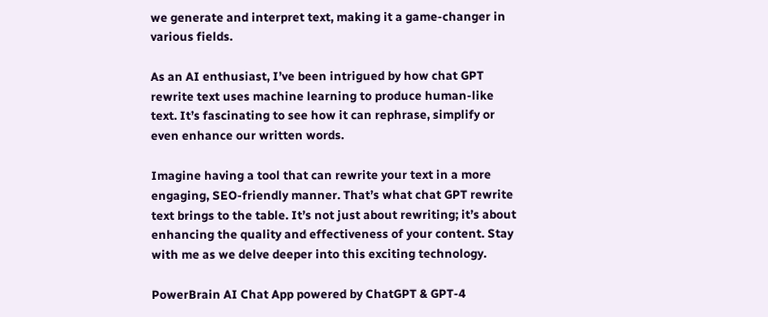we generate and interpret text, making it a game-changer in various fields.

As an AI enthusiast, I’ve been intrigued by how chat GPT rewrite text uses machine learning to produce human-like text. It’s fascinating to see how it can rephrase, simplify or even enhance our written words.

Imagine having a tool that can rewrite your text in a more engaging, SEO-friendly manner. That’s what chat GPT rewrite text brings to the table. It’s not just about rewriting; it’s about enhancing the quality and effectiveness of your content. Stay with me as we delve deeper into this exciting technology.

PowerBrain AI Chat App powered by ChatGPT & GPT-4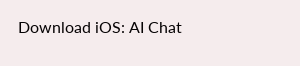Download iOS: AI Chat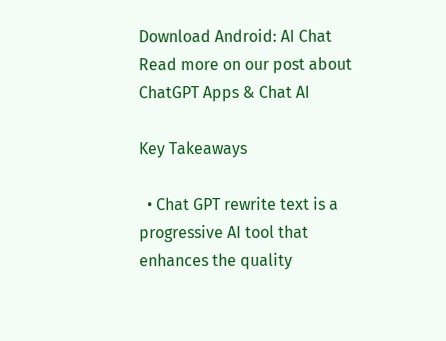Download Android: AI Chat
Read more on our post about ChatGPT Apps & Chat AI

Key Takeaways

  • Chat GPT rewrite text is a progressive AI tool that enhances the quality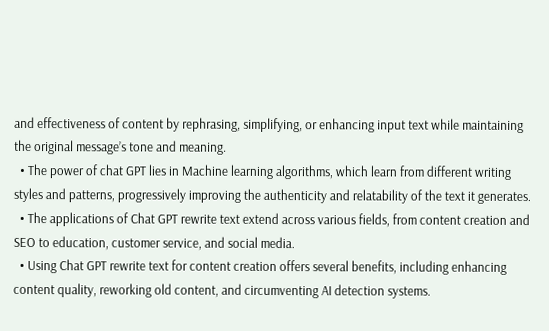and effectiveness of content by rephrasing, simplifying, or enhancing input text while maintaining the original message’s tone and meaning.
  • The power of chat GPT lies in Machine learning algorithms, which learn from different writing styles and patterns, progressively improving the authenticity and relatability of the text it generates.
  • The applications of Chat GPT rewrite text extend across various fields, from content creation and SEO to education, customer service, and social media.
  • Using Chat GPT rewrite text for content creation offers several benefits, including enhancing content quality, reworking old content, and circumventing AI detection systems.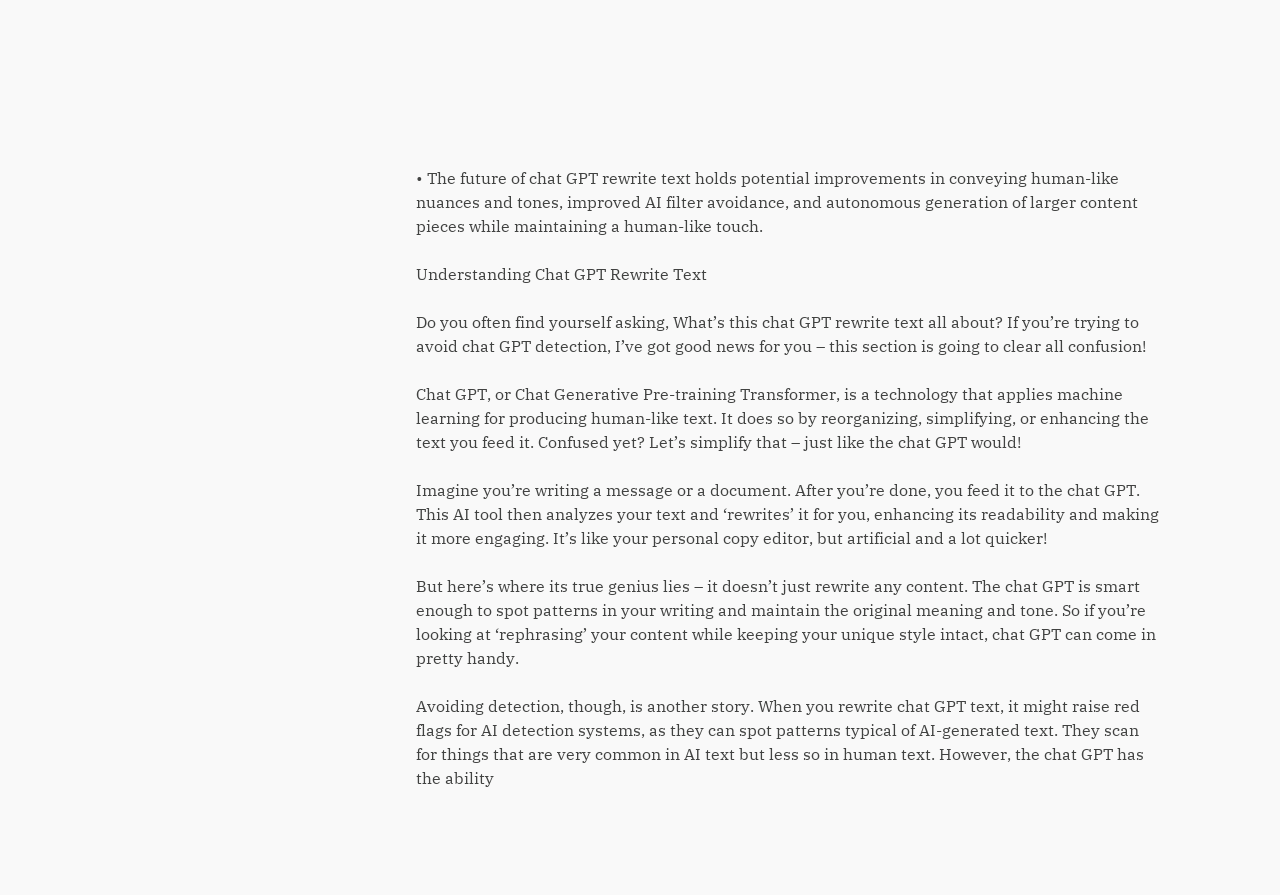• The future of chat GPT rewrite text holds potential improvements in conveying human-like nuances and tones, improved AI filter avoidance, and autonomous generation of larger content pieces while maintaining a human-like touch.

Understanding Chat GPT Rewrite Text

Do you often find yourself asking, What’s this chat GPT rewrite text all about? If you’re trying to avoid chat GPT detection, I’ve got good news for you – this section is going to clear all confusion!

Chat GPT, or Chat Generative Pre-training Transformer, is a technology that applies machine learning for producing human-like text. It does so by reorganizing, simplifying, or enhancing the text you feed it. Confused yet? Let’s simplify that – just like the chat GPT would!

Imagine you’re writing a message or a document. After you’re done, you feed it to the chat GPT. This AI tool then analyzes your text and ‘rewrites’ it for you, enhancing its readability and making it more engaging. It’s like your personal copy editor, but artificial and a lot quicker!

But here’s where its true genius lies – it doesn’t just rewrite any content. The chat GPT is smart enough to spot patterns in your writing and maintain the original meaning and tone. So if you’re looking at ‘rephrasing’ your content while keeping your unique style intact, chat GPT can come in pretty handy.

Avoiding detection, though, is another story. When you rewrite chat GPT text, it might raise red flags for AI detection systems, as they can spot patterns typical of AI-generated text. They scan for things that are very common in AI text but less so in human text. However, the chat GPT has the ability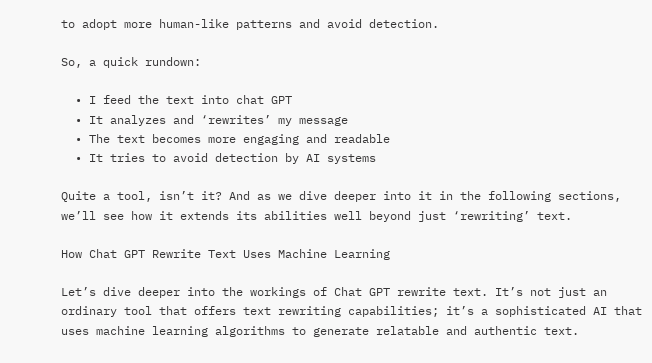to adopt more human-like patterns and avoid detection.

So, a quick rundown:

  • I feed the text into chat GPT
  • It analyzes and ‘rewrites’ my message
  • The text becomes more engaging and readable
  • It tries to avoid detection by AI systems

Quite a tool, isn’t it? And as we dive deeper into it in the following sections, we’ll see how it extends its abilities well beyond just ‘rewriting’ text.

How Chat GPT Rewrite Text Uses Machine Learning

Let’s dive deeper into the workings of Chat GPT rewrite text. It’s not just an ordinary tool that offers text rewriting capabilities; it’s a sophisticated AI that uses machine learning algorithms to generate relatable and authentic text.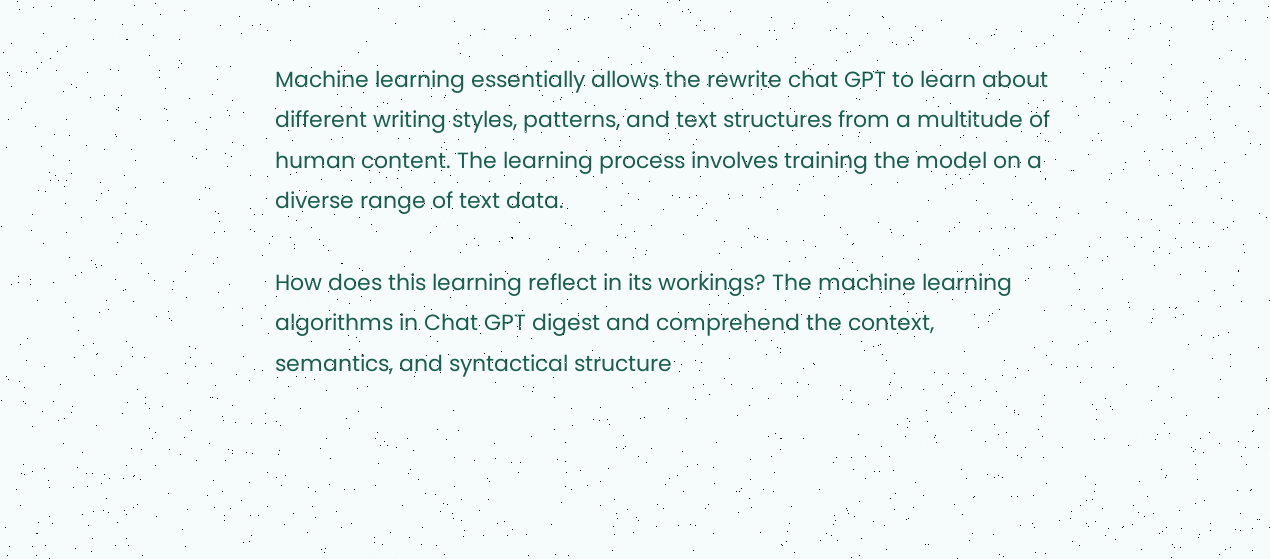Machine learning essentially allows the rewrite chat GPT to learn about different writing styles, patterns, and text structures from a multitude of human content. The learning process involves training the model on a diverse range of text data.

How does this learning reflect in its workings? The machine learning algorithms in Chat GPT digest and comprehend the context, semantics, and syntactical structure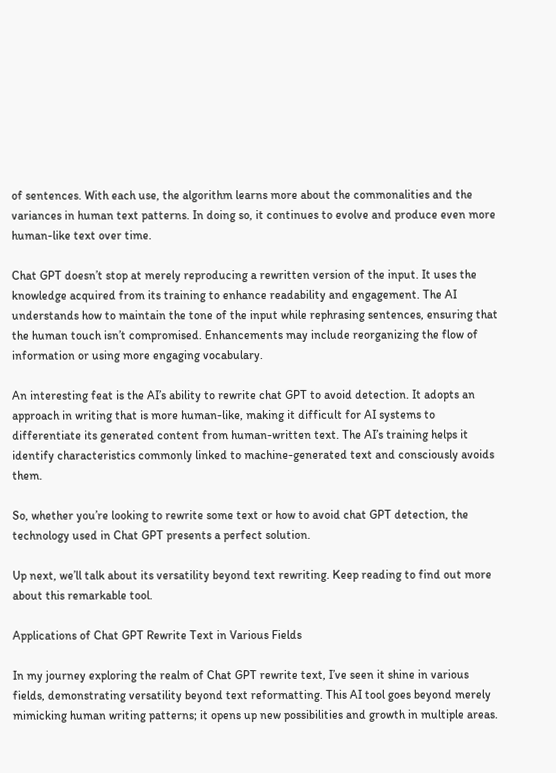of sentences. With each use, the algorithm learns more about the commonalities and the variances in human text patterns. In doing so, it continues to evolve and produce even more human-like text over time.

Chat GPT doesn’t stop at merely reproducing a rewritten version of the input. It uses the knowledge acquired from its training to enhance readability and engagement. The AI understands how to maintain the tone of the input while rephrasing sentences, ensuring that the human touch isn’t compromised. Enhancements may include reorganizing the flow of information or using more engaging vocabulary.

An interesting feat is the AI’s ability to rewrite chat GPT to avoid detection. It adopts an approach in writing that is more human-like, making it difficult for AI systems to differentiate its generated content from human-written text. The AI’s training helps it identify characteristics commonly linked to machine-generated text and consciously avoids them.

So, whether you’re looking to rewrite some text or how to avoid chat GPT detection, the technology used in Chat GPT presents a perfect solution.

Up next, we’ll talk about its versatility beyond text rewriting. Keep reading to find out more about this remarkable tool.

Applications of Chat GPT Rewrite Text in Various Fields

In my journey exploring the realm of Chat GPT rewrite text, I’ve seen it shine in various fields, demonstrating versatility beyond text reformatting. This AI tool goes beyond merely mimicking human writing patterns; it opens up new possibilities and growth in multiple areas.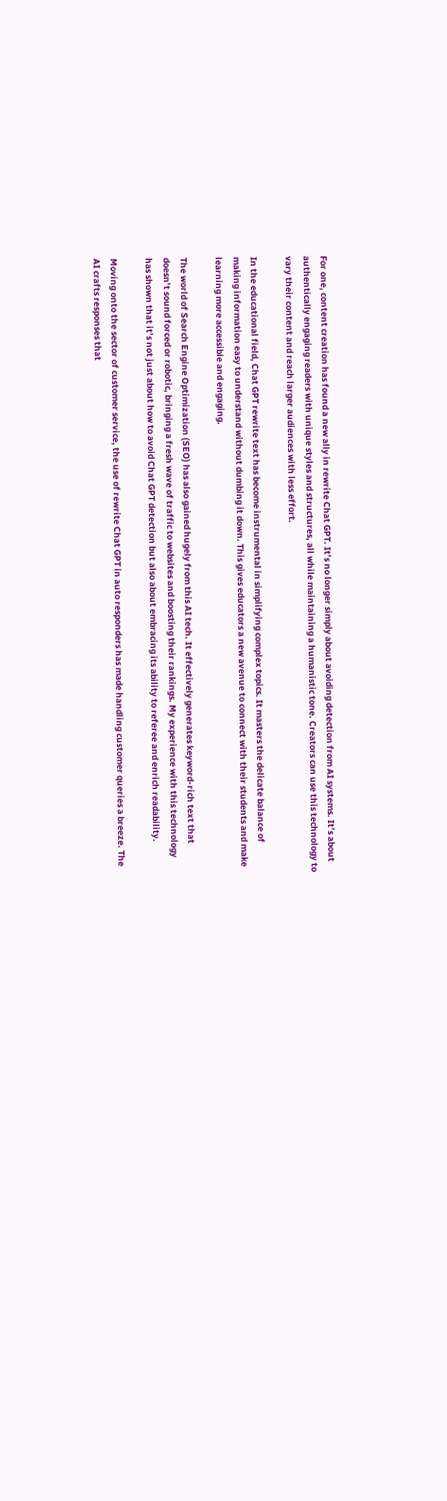For one, content creation has found a new ally in rewrite Chat GPT. It’s no longer simply about avoiding detection from AI systems. It’s about authentically engaging readers with unique styles and structures, all while maintaining a humanistic tone. Creators can use this technology to vary their content and reach larger audiences with less effort.

In the educational field, Chat GPT rewrite text has become instrumental in simplifying complex topics. It masters the delicate balance of making information easy to understand without dumbing it down. This gives educators a new avenue to connect with their students and make learning more accessible and engaging.

The world of Search Engine Optimization (SEO) has also gained hugely from this AI tech. It effectively generates keyword-rich text that doesn’t sound forced or robotic, bringing a fresh wave of traffic to websites and boosting their rankings. My experience with this technology has shown that it’s not just about how to avoid Chat GPT detection but also about embracing its ability to referee and enrich readability.

Moving onto the sector of customer service, the use of rewrite Chat GPT in auto responders has made handling customer queries a breeze. The AI crafts responses that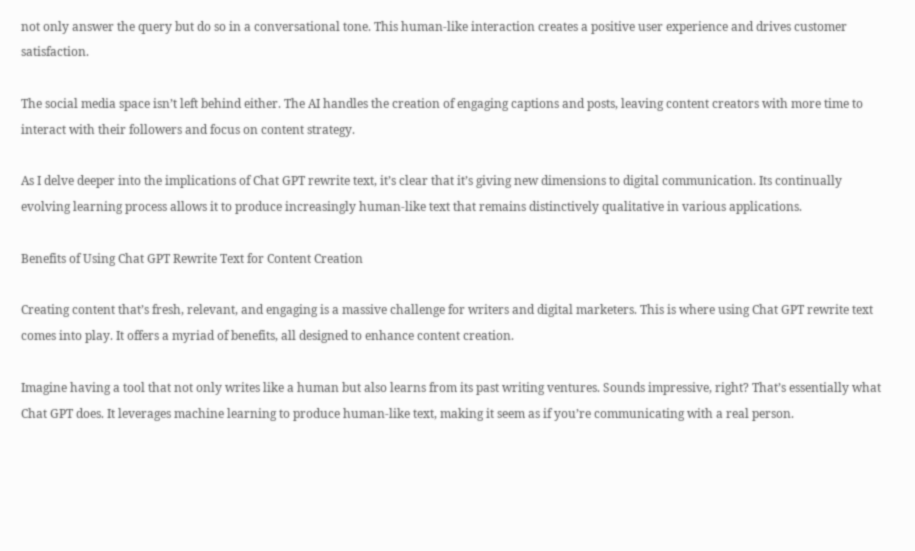not only answer the query but do so in a conversational tone. This human-like interaction creates a positive user experience and drives customer satisfaction.

The social media space isn’t left behind either. The AI handles the creation of engaging captions and posts, leaving content creators with more time to interact with their followers and focus on content strategy.

As I delve deeper into the implications of Chat GPT rewrite text, it’s clear that it’s giving new dimensions to digital communication. Its continually evolving learning process allows it to produce increasingly human-like text that remains distinctively qualitative in various applications.

Benefits of Using Chat GPT Rewrite Text for Content Creation

Creating content that’s fresh, relevant, and engaging is a massive challenge for writers and digital marketers. This is where using Chat GPT rewrite text comes into play. It offers a myriad of benefits, all designed to enhance content creation.

Imagine having a tool that not only writes like a human but also learns from its past writing ventures. Sounds impressive, right? That’s essentially what Chat GPT does. It leverages machine learning to produce human-like text, making it seem as if you’re communicating with a real person.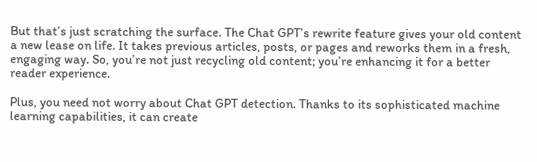But that’s just scratching the surface. The Chat GPT’s rewrite feature gives your old content a new lease on life. It takes previous articles, posts, or pages and reworks them in a fresh, engaging way. So, you’re not just recycling old content; you’re enhancing it for a better reader experience.

Plus, you need not worry about Chat GPT detection. Thanks to its sophisticated machine learning capabilities, it can create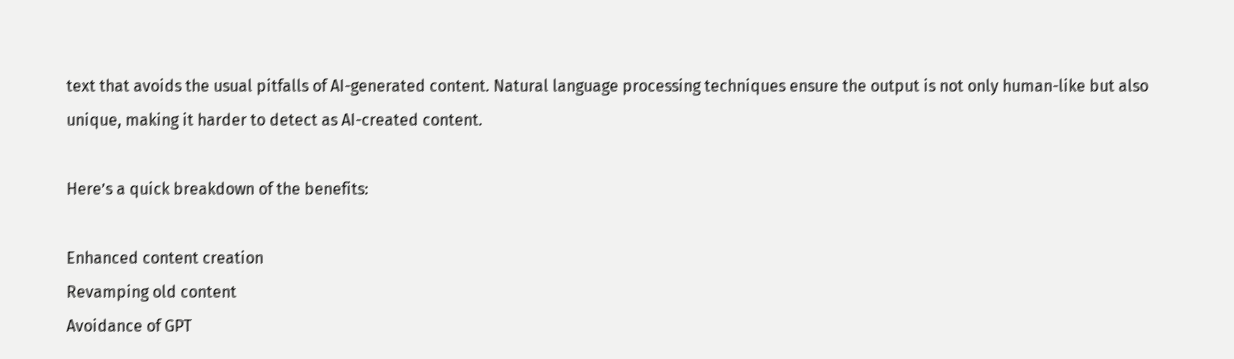text that avoids the usual pitfalls of AI-generated content. Natural language processing techniques ensure the output is not only human-like but also unique, making it harder to detect as AI-created content.

Here’s a quick breakdown of the benefits:

Enhanced content creation
Revamping old content
Avoidance of GPT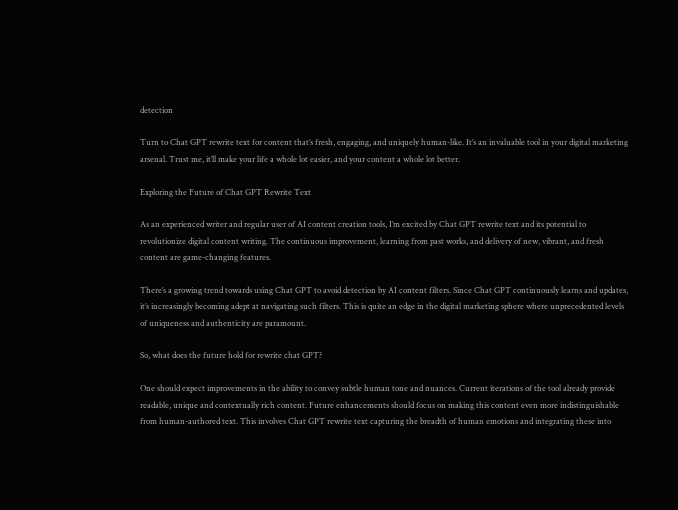detection

Turn to Chat GPT rewrite text for content that’s fresh, engaging, and uniquely human-like. It’s an invaluable tool in your digital marketing arsenal. Trust me, it’ll make your life a whole lot easier, and your content a whole lot better.

Exploring the Future of Chat GPT Rewrite Text

As an experienced writer and regular user of AI content creation tools, I’m excited by Chat GPT rewrite text and its potential to revolutionize digital content writing. The continuous improvement, learning from past works, and delivery of new, vibrant, and fresh content are game-changing features.

There’s a growing trend towards using Chat GPT to avoid detection by AI content filters. Since Chat GPT continuously learns and updates, it’s increasingly becoming adept at navigating such filters. This is quite an edge in the digital marketing sphere where unprecedented levels of uniqueness and authenticity are paramount.

So, what does the future hold for rewrite chat GPT?

One should expect improvements in the ability to convey subtle human tone and nuances. Current iterations of the tool already provide readable, unique and contextually rich content. Future enhancements should focus on making this content even more indistinguishable from human-authored text. This involves Chat GPT rewrite text capturing the breadth of human emotions and integrating these into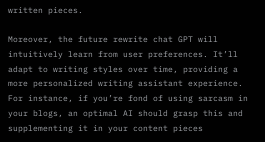written pieces.

Moreover, the future rewrite chat GPT will intuitively learn from user preferences. It’ll adapt to writing styles over time, providing a more personalized writing assistant experience. For instance, if you’re fond of using sarcasm in your blogs, an optimal AI should grasp this and supplementing it in your content pieces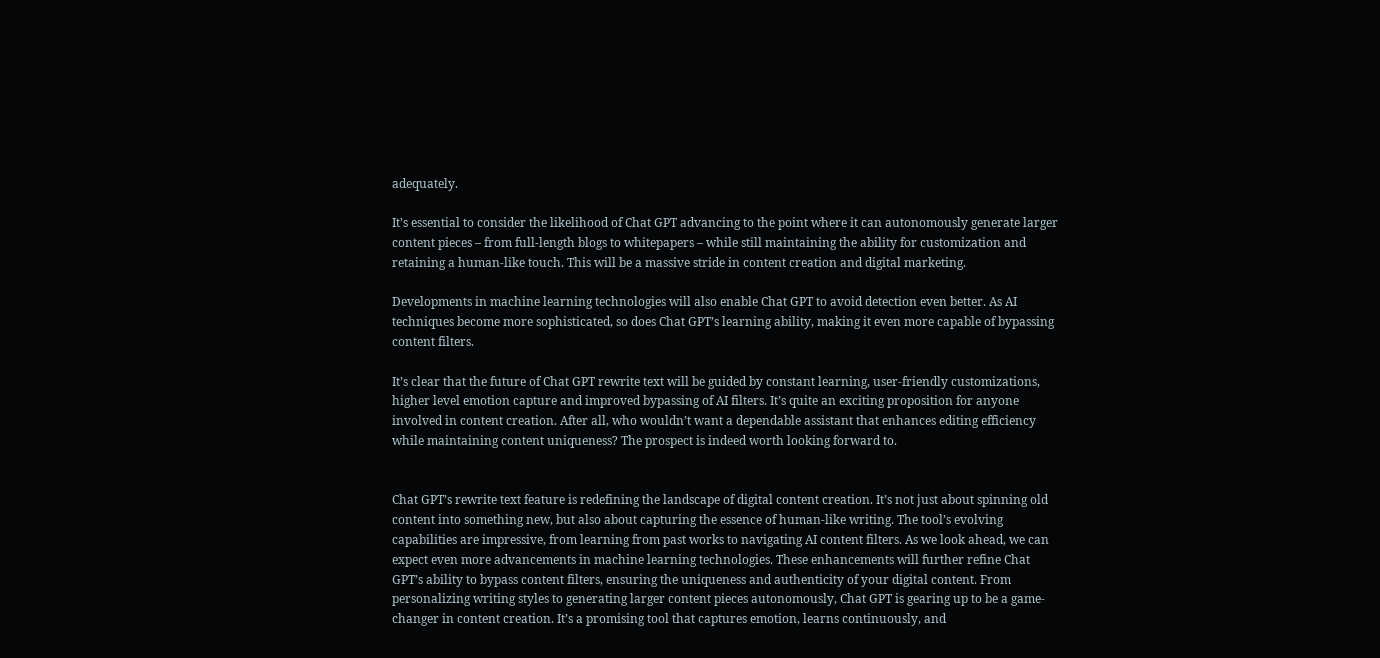adequately.

It’s essential to consider the likelihood of Chat GPT advancing to the point where it can autonomously generate larger content pieces – from full-length blogs to whitepapers – while still maintaining the ability for customization and retaining a human-like touch. This will be a massive stride in content creation and digital marketing.

Developments in machine learning technologies will also enable Chat GPT to avoid detection even better. As AI techniques become more sophisticated, so does Chat GPT’s learning ability, making it even more capable of bypassing content filters.

It’s clear that the future of Chat GPT rewrite text will be guided by constant learning, user-friendly customizations, higher level emotion capture and improved bypassing of AI filters. It’s quite an exciting proposition for anyone involved in content creation. After all, who wouldn’t want a dependable assistant that enhances editing efficiency while maintaining content uniqueness? The prospect is indeed worth looking forward to.


Chat GPT’s rewrite text feature is redefining the landscape of digital content creation. It’s not just about spinning old content into something new, but also about capturing the essence of human-like writing. The tool’s evolving capabilities are impressive, from learning from past works to navigating AI content filters. As we look ahead, we can expect even more advancements in machine learning technologies. These enhancements will further refine Chat GPT’s ability to bypass content filters, ensuring the uniqueness and authenticity of your digital content. From personalizing writing styles to generating larger content pieces autonomously, Chat GPT is gearing up to be a game-changer in content creation. It’s a promising tool that captures emotion, learns continuously, and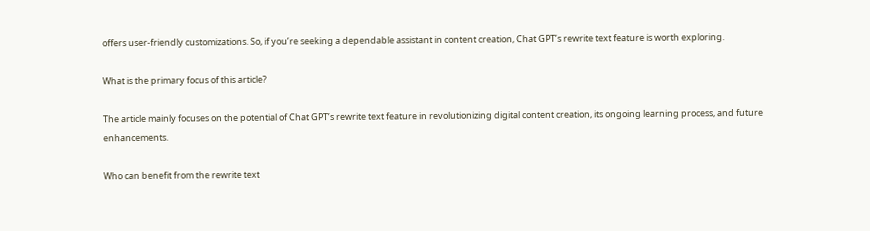offers user-friendly customizations. So, if you’re seeking a dependable assistant in content creation, Chat GPT’s rewrite text feature is worth exploring.

What is the primary focus of this article?

The article mainly focuses on the potential of Chat GPT’s rewrite text feature in revolutionizing digital content creation, its ongoing learning process, and future enhancements.

Who can benefit from the rewrite text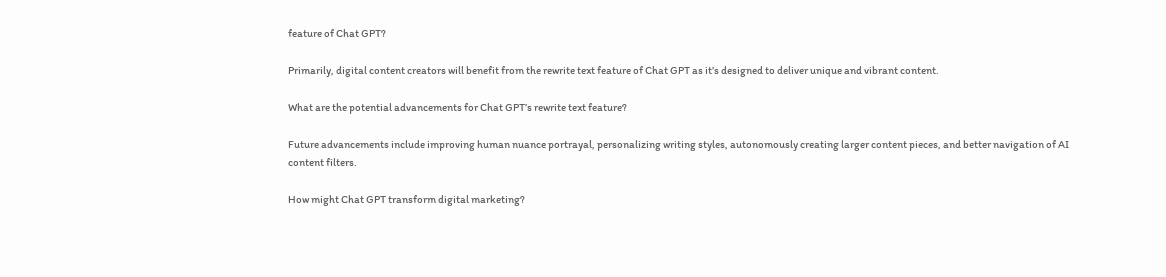feature of Chat GPT?

Primarily, digital content creators will benefit from the rewrite text feature of Chat GPT as it’s designed to deliver unique and vibrant content.

What are the potential advancements for Chat GPT’s rewrite text feature?

Future advancements include improving human nuance portrayal, personalizing writing styles, autonomously creating larger content pieces, and better navigation of AI content filters.

How might Chat GPT transform digital marketing?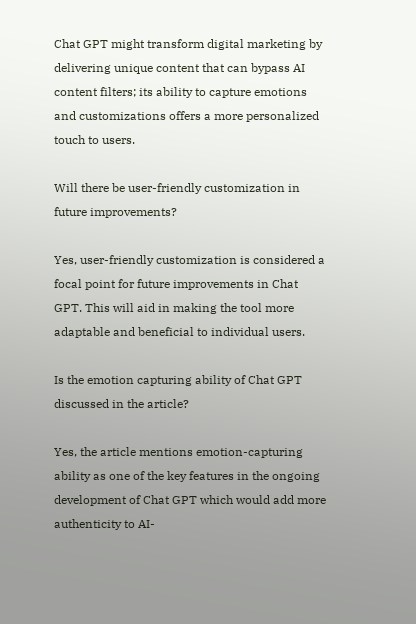Chat GPT might transform digital marketing by delivering unique content that can bypass AI content filters; its ability to capture emotions and customizations offers a more personalized touch to users.

Will there be user-friendly customization in future improvements?

Yes, user-friendly customization is considered a focal point for future improvements in Chat GPT. This will aid in making the tool more adaptable and beneficial to individual users.

Is the emotion capturing ability of Chat GPT discussed in the article?

Yes, the article mentions emotion-capturing ability as one of the key features in the ongoing development of Chat GPT which would add more authenticity to AI-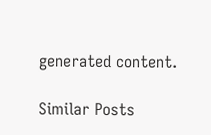generated content.

Similar Posts